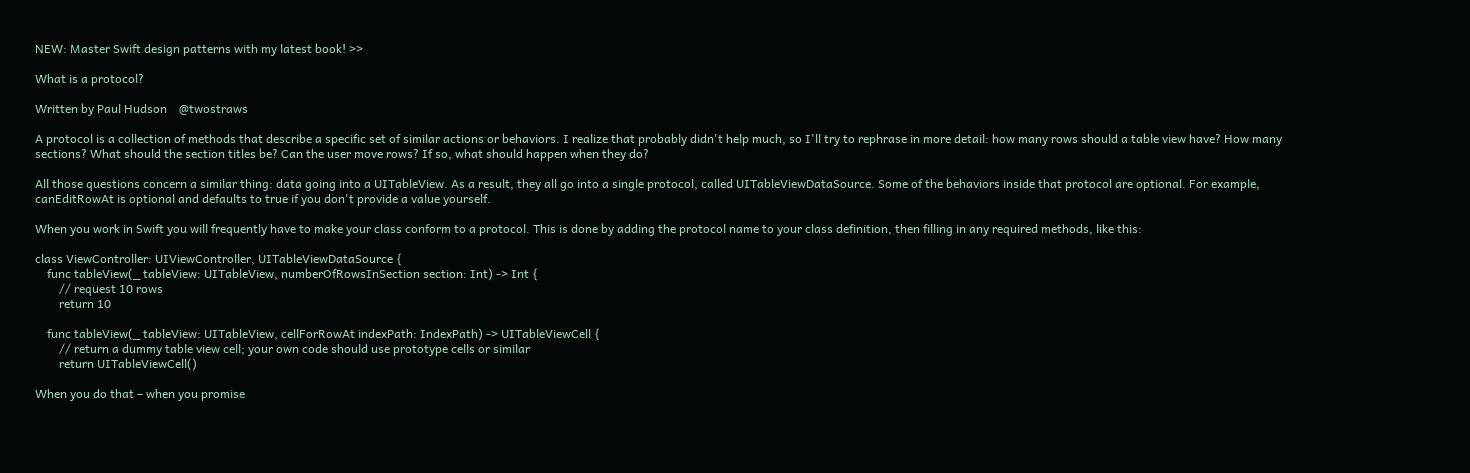NEW: Master Swift design patterns with my latest book! >>

What is a protocol?

Written by Paul Hudson    @twostraws

A protocol is a collection of methods that describe a specific set of similar actions or behaviors. I realize that probably didn't help much, so I'll try to rephrase in more detail: how many rows should a table view have? How many sections? What should the section titles be? Can the user move rows? If so, what should happen when they do?

All those questions concern a similar thing: data going into a UITableView. As a result, they all go into a single protocol, called UITableViewDataSource. Some of the behaviors inside that protocol are optional. For example, canEditRowAt is optional and defaults to true if you don't provide a value yourself.

When you work in Swift you will frequently have to make your class conform to a protocol. This is done by adding the protocol name to your class definition, then filling in any required methods, like this:

class ViewController: UIViewController, UITableViewDataSource {
    func tableView(_ tableView: UITableView, numberOfRowsInSection section: Int) -> Int {
        // request 10 rows
        return 10

    func tableView(_ tableView: UITableView, cellForRowAt indexPath: IndexPath) -> UITableViewCell {
        // return a dummy table view cell; your own code should use prototype cells or similar
        return UITableViewCell()

When you do that – when you promise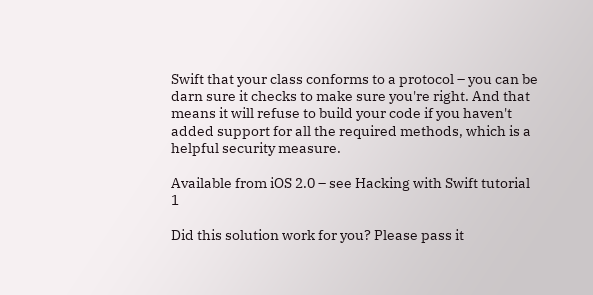Swift that your class conforms to a protocol – you can be darn sure it checks to make sure you're right. And that means it will refuse to build your code if you haven't added support for all the required methods, which is a helpful security measure.

Available from iOS 2.0 – see Hacking with Swift tutorial 1

Did this solution work for you? Please pass it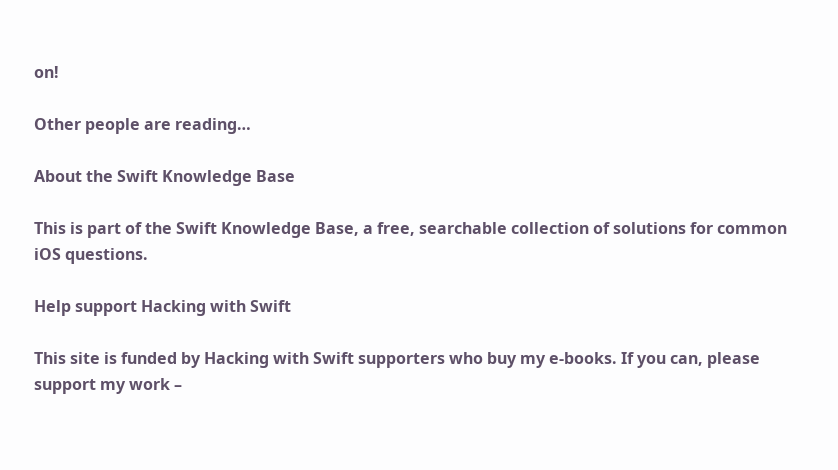on!

Other people are reading…

About the Swift Knowledge Base

This is part of the Swift Knowledge Base, a free, searchable collection of solutions for common iOS questions.

Help support Hacking with Swift

This site is funded by Hacking with Swift supporters who buy my e-books. If you can, please support my work –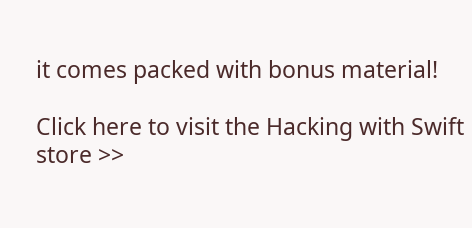it comes packed with bonus material!

Click here to visit the Hacking with Swift store >>